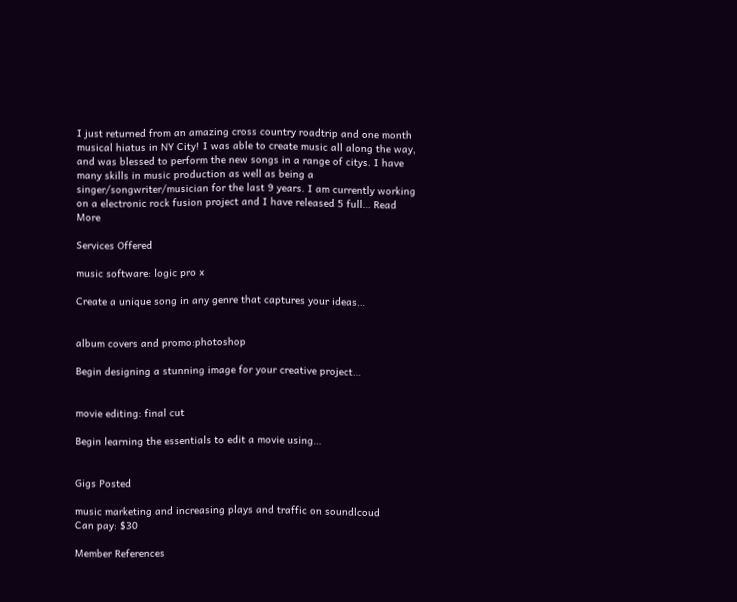I just returned from an amazing cross country roadtrip and one month musical hiatus in NY City! I was able to create music all along the way, and was blessed to perform the new songs in a range of citys. I have many skills in music production as well as being a singer/songwriter/musician for the last 9 years. I am currently working on a electronic rock fusion project and I have released 5 full… Read More

Services Offered

music software: logic pro x

Create a unique song in any genre that captures your ideas…


album covers and promo:photoshop

Begin designing a stunning image for your creative project…


movie editing: final cut

Begin learning the essentials to edit a movie using…


Gigs Posted

music marketing and increasing plays and traffic on soundlcoud
Can pay: $30

Member References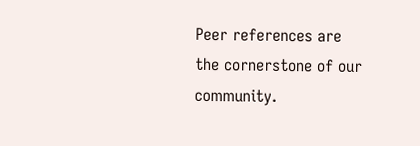Peer references are the cornerstone of our community.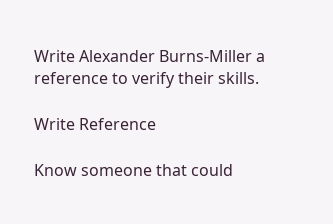Write Alexander Burns-Miller a reference to verify their skills.

Write Reference

Know someone that could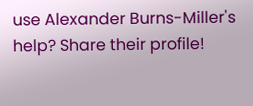use Alexander Burns-Miller's help? Share their profile!